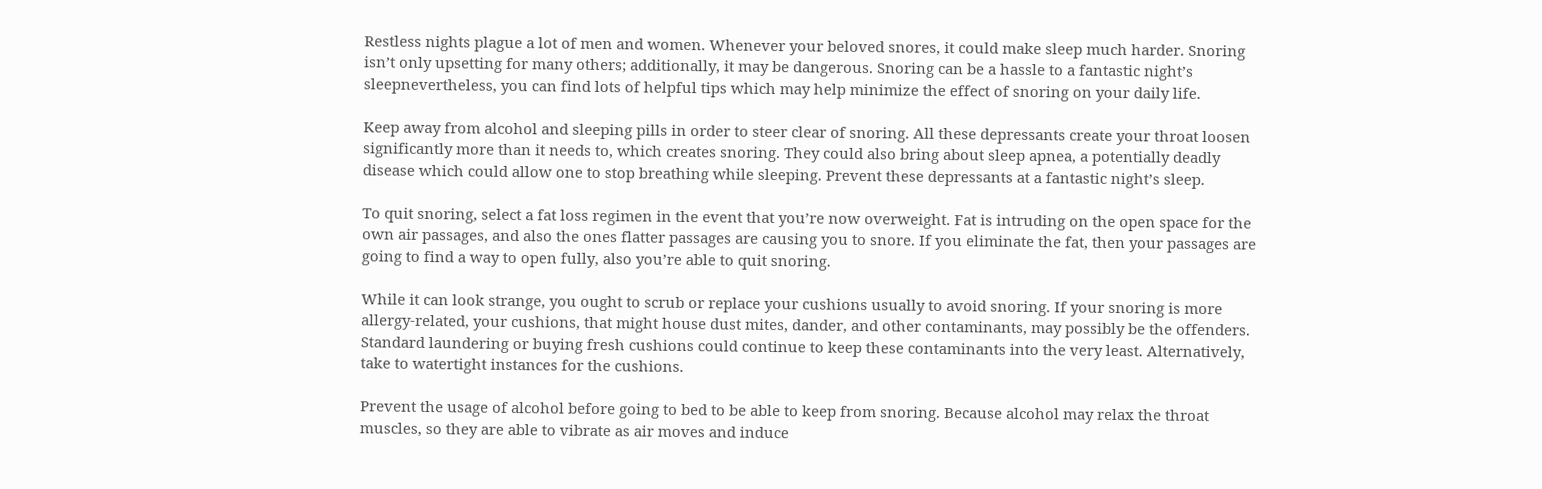Restless nights plague a lot of men and women. Whenever your beloved snores, it could make sleep much harder. Snoring isn’t only upsetting for many others; additionally, it may be dangerous. Snoring can be a hassle to a fantastic night’s sleepnevertheless, you can find lots of helpful tips which may help minimize the effect of snoring on your daily life.

Keep away from alcohol and sleeping pills in order to steer clear of snoring. All these depressants create your throat loosen significantly more than it needs to, which creates snoring. They could also bring about sleep apnea, a potentially deadly disease which could allow one to stop breathing while sleeping. Prevent these depressants at a fantastic night’s sleep.

To quit snoring, select a fat loss regimen in the event that you’re now overweight. Fat is intruding on the open space for the own air passages, and also the ones flatter passages are causing you to snore. If you eliminate the fat, then your passages are going to find a way to open fully, also you’re able to quit snoring.

While it can look strange, you ought to scrub or replace your cushions usually to avoid snoring. If your snoring is more allergy-related, your cushions, that might house dust mites, dander, and other contaminants, may possibly be the offenders. Standard laundering or buying fresh cushions could continue to keep these contaminants into the very least. Alternatively, take to watertight instances for the cushions.

Prevent the usage of alcohol before going to bed to be able to keep from snoring. Because alcohol may relax the throat muscles, so they are able to vibrate as air moves and induce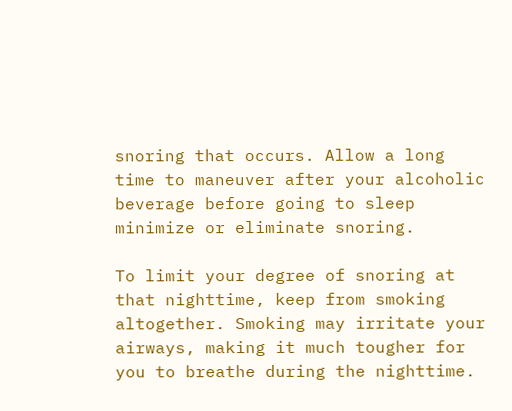snoring that occurs. Allow a long time to maneuver after your alcoholic beverage before going to sleep minimize or eliminate snoring.

To limit your degree of snoring at that nighttime, keep from smoking altogether. Smoking may irritate your airways, making it much tougher for you to breathe during the nighttime.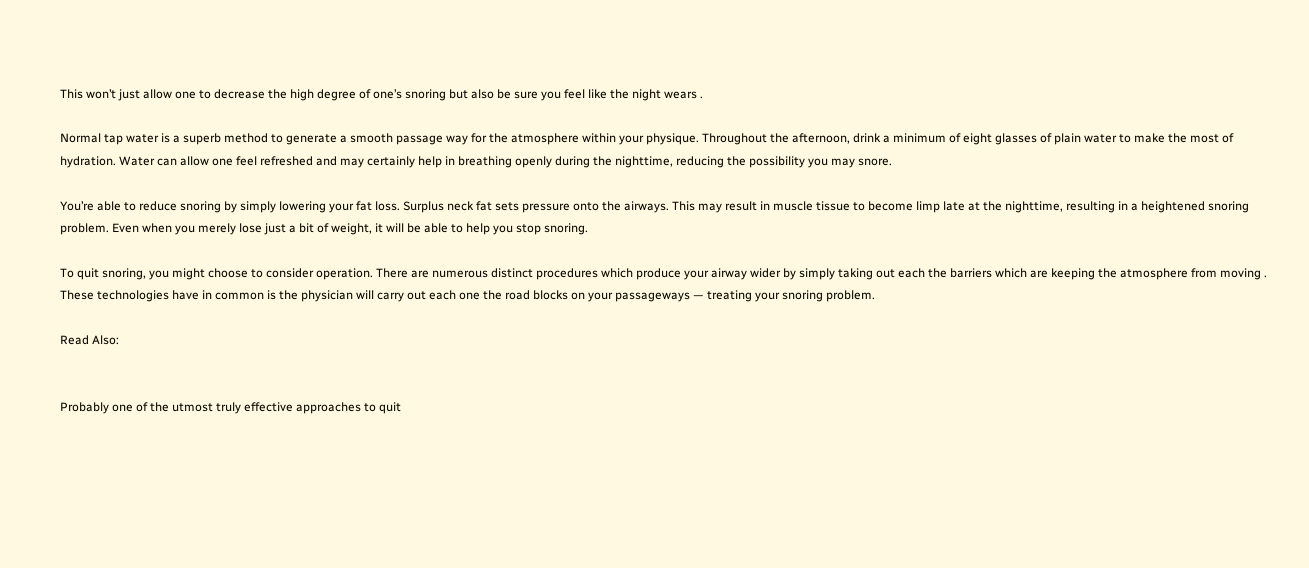This won’t just allow one to decrease the high degree of one’s snoring but also be sure you feel like the night wears .

Normal tap water is a superb method to generate a smooth passage way for the atmosphere within your physique. Throughout the afternoon, drink a minimum of eight glasses of plain water to make the most of hydration. Water can allow one feel refreshed and may certainly help in breathing openly during the nighttime, reducing the possibility you may snore.

You’re able to reduce snoring by simply lowering your fat loss. Surplus neck fat sets pressure onto the airways. This may result in muscle tissue to become limp late at the nighttime, resulting in a heightened snoring problem. Even when you merely lose just a bit of weight, it will be able to help you stop snoring.

To quit snoring, you might choose to consider operation. There are numerous distinct procedures which produce your airway wider by simply taking out each the barriers which are keeping the atmosphere from moving . These technologies have in common is the physician will carry out each one the road blocks on your passageways — treating your snoring problem.

Read Also:


Probably one of the utmost truly effective approaches to quit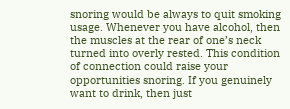snoring would be always to quit smoking usage. Whenever you have alcohol, then the muscles at the rear of one’s neck turned into overly rested. This condition of connection could raise your opportunities snoring. If you genuinely want to drink, then just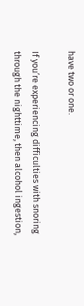have two or one.

If you’re experiencing difficulties with snoring through the nighttime, then alcohol ingestion,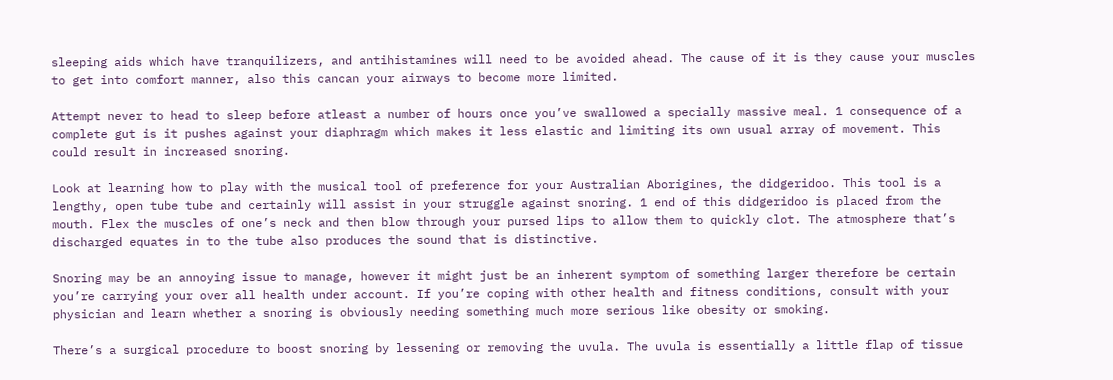sleeping aids which have tranquilizers, and antihistamines will need to be avoided ahead. The cause of it is they cause your muscles to get into comfort manner, also this cancan your airways to become more limited.

Attempt never to head to sleep before atleast a number of hours once you’ve swallowed a specially massive meal. 1 consequence of a complete gut is it pushes against your diaphragm which makes it less elastic and limiting its own usual array of movement. This could result in increased snoring.

Look at learning how to play with the musical tool of preference for your Australian Aborigines, the didgeridoo. This tool is a lengthy, open tube tube and certainly will assist in your struggle against snoring. 1 end of this didgeridoo is placed from the mouth. Flex the muscles of one’s neck and then blow through your pursed lips to allow them to quickly clot. The atmosphere that’s discharged equates in to the tube also produces the sound that is distinctive.

Snoring may be an annoying issue to manage, however it might just be an inherent symptom of something larger therefore be certain you’re carrying your over all health under account. If you’re coping with other health and fitness conditions, consult with your physician and learn whether a snoring is obviously needing something much more serious like obesity or smoking.

There’s a surgical procedure to boost snoring by lessening or removing the uvula. The uvula is essentially a little flap of tissue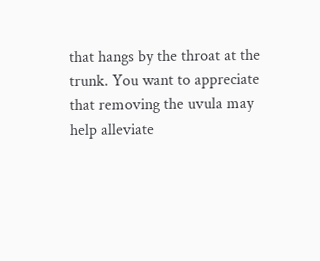that hangs by the throat at the trunk. You want to appreciate that removing the uvula may help alleviate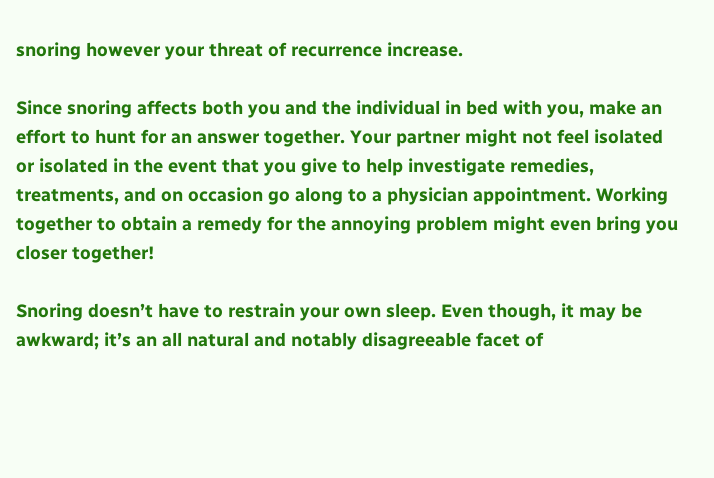snoring however your threat of recurrence increase.

Since snoring affects both you and the individual in bed with you, make an effort to hunt for an answer together. Your partner might not feel isolated or isolated in the event that you give to help investigate remedies, treatments, and on occasion go along to a physician appointment. Working together to obtain a remedy for the annoying problem might even bring you closer together!

Snoring doesn’t have to restrain your own sleep. Even though, it may be awkward; it’s an all natural and notably disagreeable facet of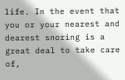life. In the event that you or your nearest and dearest snoring is a great deal to take care of,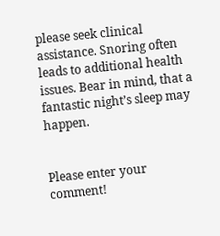please seek clinical assistance. Snoring often leads to additional health issues. Bear in mind, that a fantastic night’s sleep may happen.


Please enter your comment!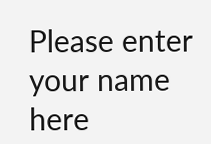Please enter your name here